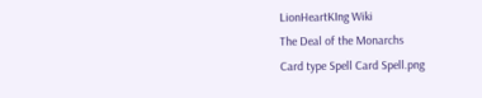LionHeartKIng Wiki
The Deal of the Monarchs
Card type Spell Card Spell.png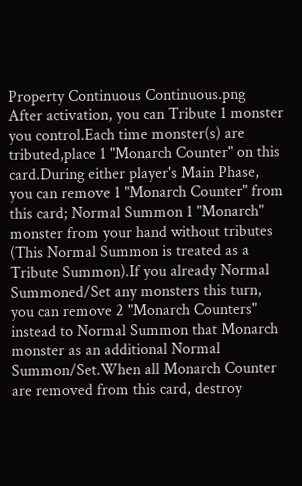Property Continuous Continuous.png
After activation, you can Tribute 1 monster you control.Each time monster(s) are tributed,place 1 "Monarch Counter" on this card.During either player's Main Phase, you can remove 1 "Monarch Counter" from this card; Normal Summon 1 "Monarch" monster from your hand without tributes (This Normal Summon is treated as a Tribute Summon).If you already Normal Summoned/Set any monsters this turn, you can remove 2 "Monarch Counters" instead to Normal Summon that Monarch monster as an additional Normal Summon/Set.When all Monarch Counter are removed from this card, destroy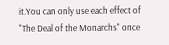it.You can only use each effect of "The Deal of the Monarchs" once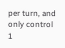per turn, and only control 1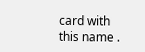card with this name .